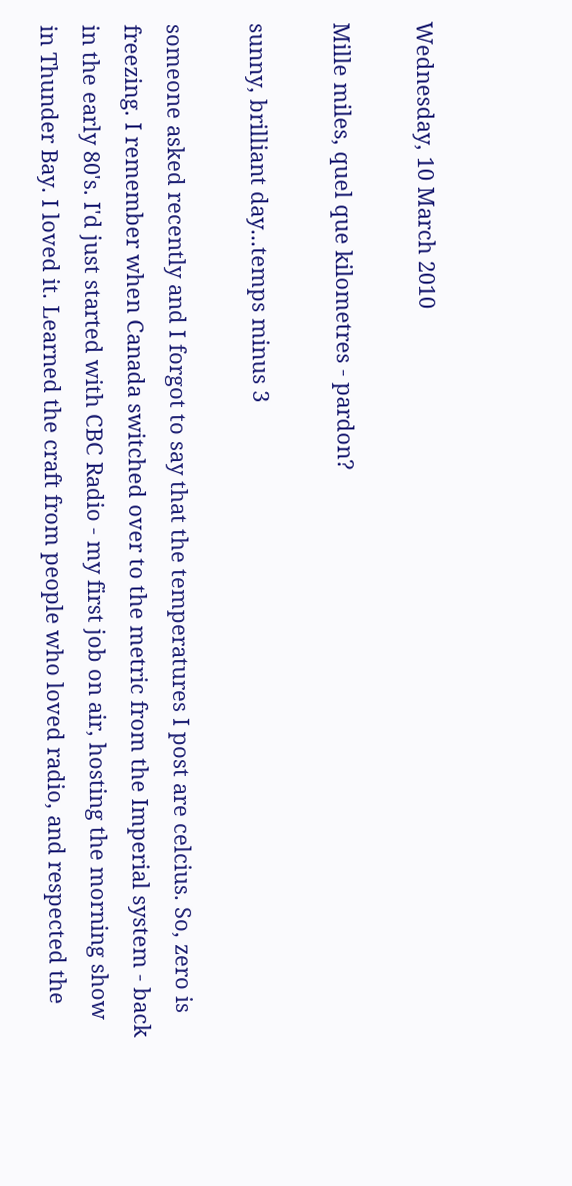Wednesday, 10 March 2010

Mille miles, quel que kilometres - pardon?

sunny, brilliant day...temps minus 3

someone asked recently and I forgot to say that the temperatures I post are celcius. So, zero is freezing. I remember when Canada switched over to the metric from the Imperial system - back in the early 80's. I'd just started with CBC Radio - my first job on air, hosting the morning show in Thunder Bay. I loved it. Learned the craft from people who loved radio, and respected the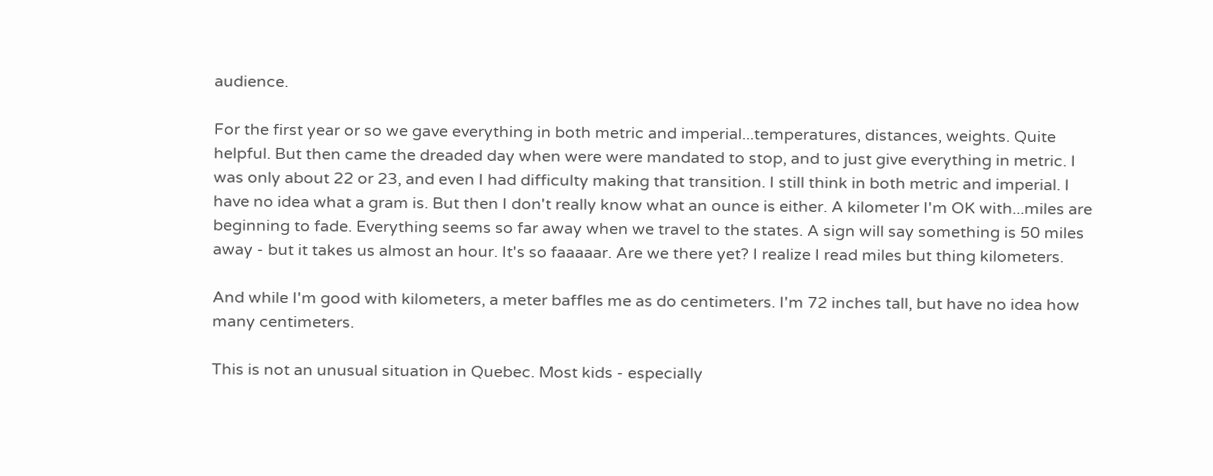audience.

For the first year or so we gave everything in both metric and imperial...temperatures, distances, weights. Quite helpful. But then came the dreaded day when were were mandated to stop, and to just give everything in metric. I was only about 22 or 23, and even I had difficulty making that transition. I still think in both metric and imperial. I have no idea what a gram is. But then I don't really know what an ounce is either. A kilometer I'm OK with...miles are beginning to fade. Everything seems so far away when we travel to the states. A sign will say something is 50 miles away - but it takes us almost an hour. It's so faaaaar. Are we there yet? I realize I read miles but thing kilometers.

And while I'm good with kilometers, a meter baffles me as do centimeters. I'm 72 inches tall, but have no idea how many centimeters.

This is not an unusual situation in Quebec. Most kids - especially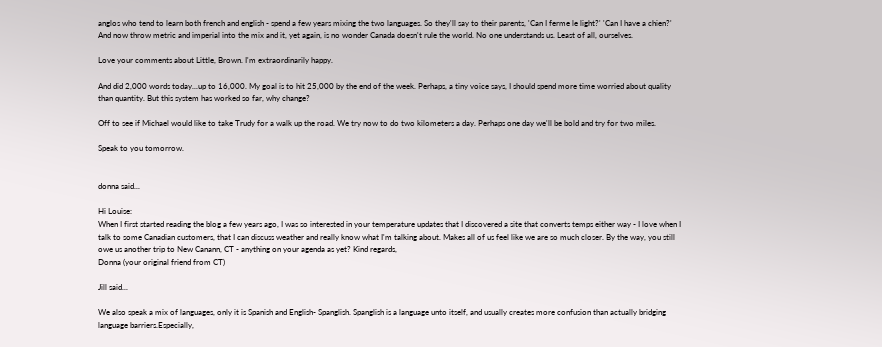anglos who tend to learn both french and english - spend a few years mixing the two languages. So they'll say to their parents, 'Can I ferme le light?' 'Can I have a chien?' And now throw metric and imperial into the mix and it, yet again, is no wonder Canada doesn't rule the world. No one understands us. Least of all, ourselves.

Love your comments about Little, Brown. I'm extraordinarily happy.

And did 2,000 words today...up to 16,000. My goal is to hit 25,000 by the end of the week. Perhaps, a tiny voice says, I should spend more time worried about quality than quantity. But this system has worked so far, why change?

Off to see if Michael would like to take Trudy for a walk up the road. We try now to do two kilometers a day. Perhaps one day we'll be bold and try for two miles.

Speak to you tomorrow.


donna said...

Hi Louise:
When I first started reading the blog a few years ago, I was so interested in your temperature updates that I discovered a site that converts temps either way - I love when I talk to some Canadian customers, that I can discuss weather and really know what I'm talking about. Makes all of us feel like we are so much closer. By the way, you still owe us another trip to New Canann, CT - anything on your agenda as yet? Kind regards,
Donna (your original friend from CT)

Jill said...

We also speak a mix of languages, only it is Spanish and English- Spanglish. Spanglish is a language unto itself, and usually creates more confusion than actually bridging language barriers.Especially,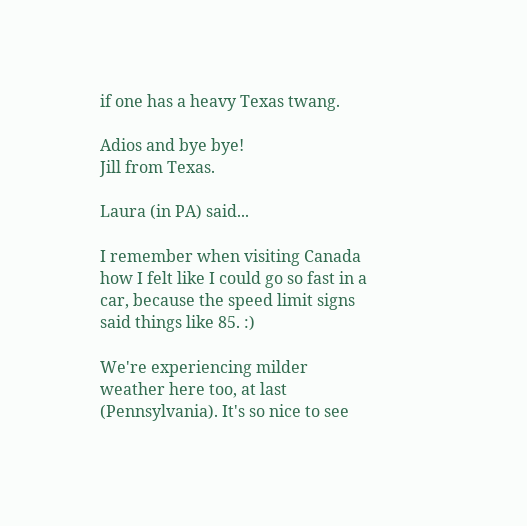if one has a heavy Texas twang.

Adios and bye bye!
Jill from Texas.

Laura (in PA) said...

I remember when visiting Canada how I felt like I could go so fast in a car, because the speed limit signs said things like 85. :)

We're experiencing milder weather here too, at last (Pennsylvania). It's so nice to see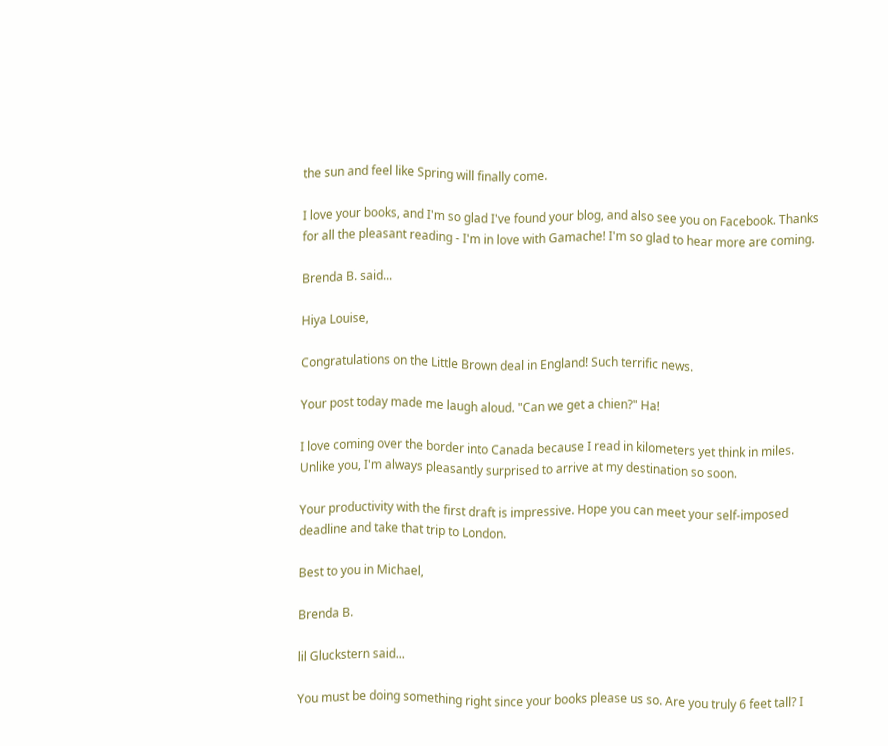the sun and feel like Spring will finally come.

I love your books, and I'm so glad I've found your blog, and also see you on Facebook. Thanks for all the pleasant reading - I'm in love with Gamache! I'm so glad to hear more are coming.

Brenda B. said...

Hiya Louise,

Congratulations on the Little Brown deal in England! Such terrific news.

Your post today made me laugh aloud. "Can we get a chien?" Ha!

I love coming over the border into Canada because I read in kilometers yet think in miles. Unlike you, I'm always pleasantly surprised to arrive at my destination so soon.

Your productivity with the first draft is impressive. Hope you can meet your self-imposed deadline and take that trip to London.

Best to you in Michael,

Brenda B.

lil Gluckstern said...

You must be doing something right since your books please us so. Are you truly 6 feet tall? I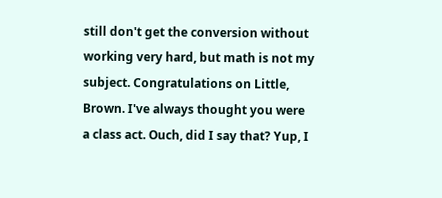still don't get the conversion without working very hard, but math is not my subject. Congratulations on Little, Brown. I've always thought you were a class act. Ouch, did I say that? Yup, I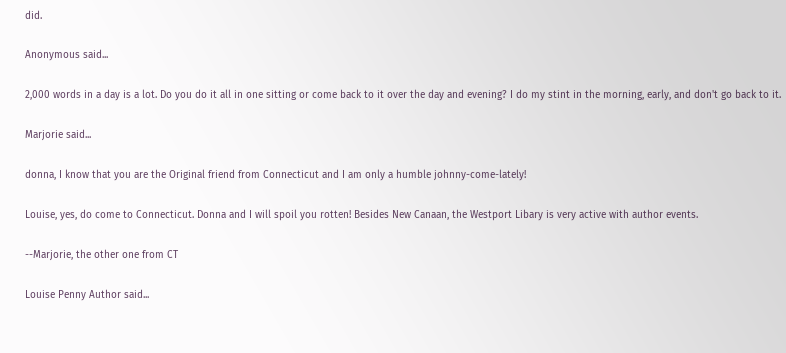did.

Anonymous said...

2,000 words in a day is a lot. Do you do it all in one sitting or come back to it over the day and evening? I do my stint in the morning, early, and don't go back to it.

Marjorie said...

donna, I know that you are the Original friend from Connecticut and I am only a humble johnny-come-lately!

Louise, yes, do come to Connecticut. Donna and I will spoil you rotten! Besides New Canaan, the Westport Libary is very active with author events.

--Marjorie, the other one from CT

Louise Penny Author said...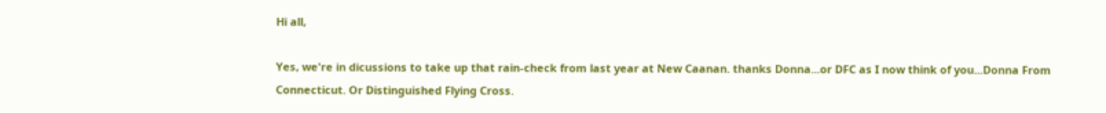Hi all,

Yes, we're in dicussions to take up that rain-check from last year at New Caanan. thanks Donna...or DFC as I now think of you...Donna From Connecticut. Or Distinguished Flying Cross.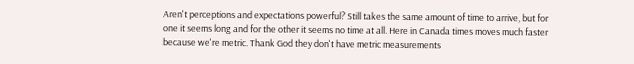Aren't perceptions and expectations powerful? Still takes the same amount of time to arrive, but for one it seems long and for the other it seems no time at all. Here in Canada times moves much faster because we're metric. Thank God they don't have metric measurements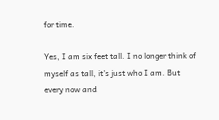for time.

Yes, I am six feet tall. I no longer think of myself as tall, it's just who I am. But every now and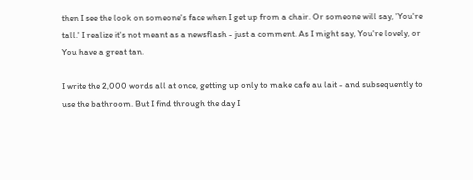then I see the look on someone's face when I get up from a chair. Or someone will say, 'You're tall.' I realize it's not meant as a newsflash - just a comment. As I might say, You're lovely, or You have a great tan.

I write the 2,000 words all at once, getting up only to make cafe au lait - and subsequently to use the bathroom. But I find through the day I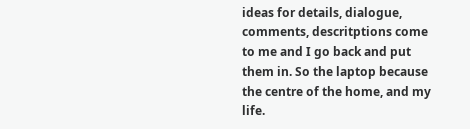ideas for details, dialogue, comments, descritptions come to me and I go back and put them in. So the laptop because the centre of the home, and my life.